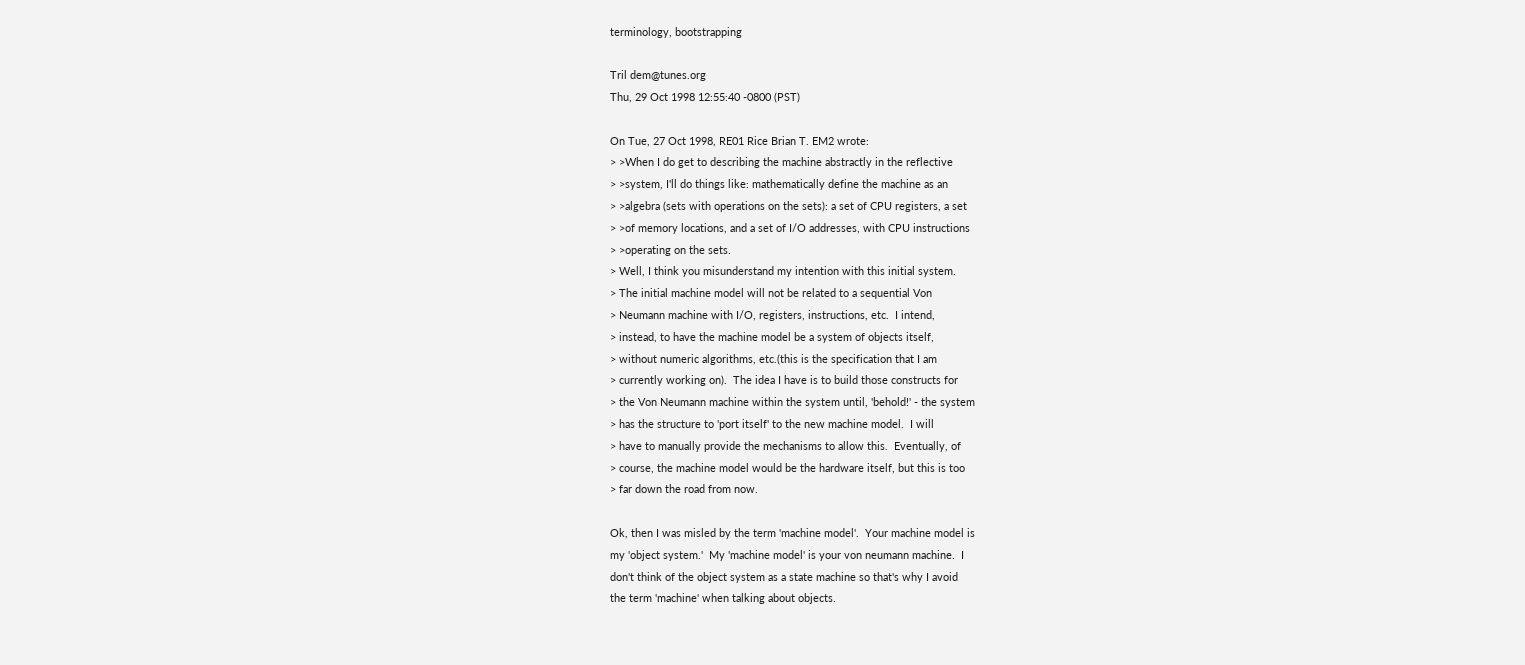terminology, bootstrapping

Tril dem@tunes.org
Thu, 29 Oct 1998 12:55:40 -0800 (PST)

On Tue, 27 Oct 1998, RE01 Rice Brian T. EM2 wrote:
> >When I do get to describing the machine abstractly in the reflective
> >system, I'll do things like: mathematically define the machine as an
> >algebra (sets with operations on the sets): a set of CPU registers, a set
> >of memory locations, and a set of I/O addresses, with CPU instructions
> >operating on the sets.
> Well, I think you misunderstand my intention with this initial system.
> The initial machine model will not be related to a sequential Von
> Neumann machine with I/O, registers, instructions, etc.  I intend,
> instead, to have the machine model be a system of objects itself,
> without numeric algorithms, etc.(this is the specification that I am
> currently working on).  The idea I have is to build those constructs for
> the Von Neumann machine within the system until, 'behold!' - the system
> has the structure to 'port itself' to the new machine model.  I will
> have to manually provide the mechanisms to allow this.  Eventually, of
> course, the machine model would be the hardware itself, but this is too
> far down the road from now.

Ok, then I was misled by the term 'machine model'.  Your machine model is
my 'object system.'  My 'machine model' is your von neumann machine.  I
don't think of the object system as a state machine so that's why I avoid
the term 'machine' when talking about objects.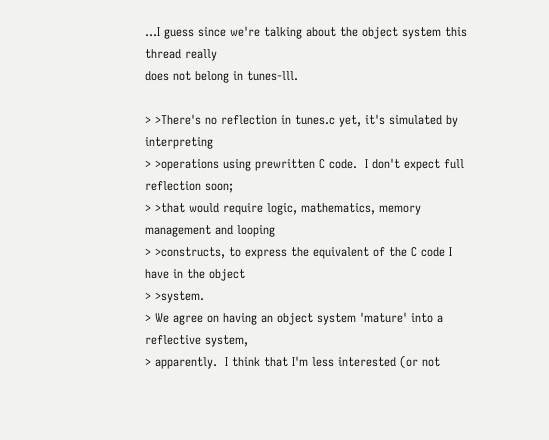...I guess since we're talking about the object system this thread really
does not belong in tunes-lll.

> >There's no reflection in tunes.c yet, it's simulated by interpreting
> >operations using prewritten C code.  I don't expect full reflection soon;
> >that would require logic, mathematics, memory management and looping
> >constructs, to express the equivalent of the C code I have in the object
> >system.
> We agree on having an object system 'mature' into a reflective system,
> apparently.  I think that I'm less interested (or not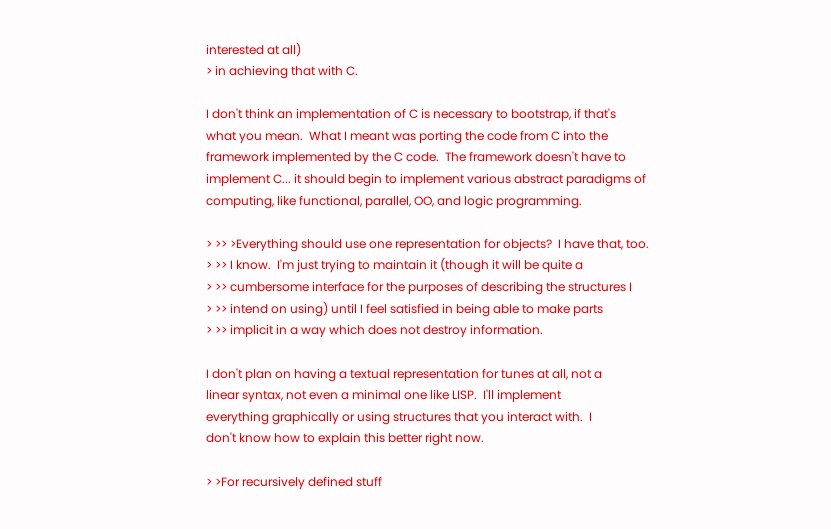interested at all)
> in achieving that with C.

I don't think an implementation of C is necessary to bootstrap, if that's
what you mean.  What I meant was porting the code from C into the
framework implemented by the C code.  The framework doesn't have to
implement C... it should begin to implement various abstract paradigms of
computing, like functional, parallel, OO, and logic programming.

> >> >Everything should use one representation for objects?  I have that, too.
> >> I know.  I'm just trying to maintain it (though it will be quite a
> >> cumbersome interface for the purposes of describing the structures I
> >> intend on using) until I feel satisfied in being able to make parts
> >> implicit in a way which does not destroy information.

I don't plan on having a textual representation for tunes at all, not a
linear syntax, not even a minimal one like LISP.  I'll implement
everything graphically or using structures that you interact with.  I
don't know how to explain this better right now.

> >For recursively defined stuff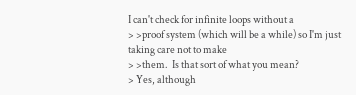I can't check for infinite loops without a
> >proof system (which will be a while) so I'm just taking care not to make
> >them.  Is that sort of what you mean?
> Yes, although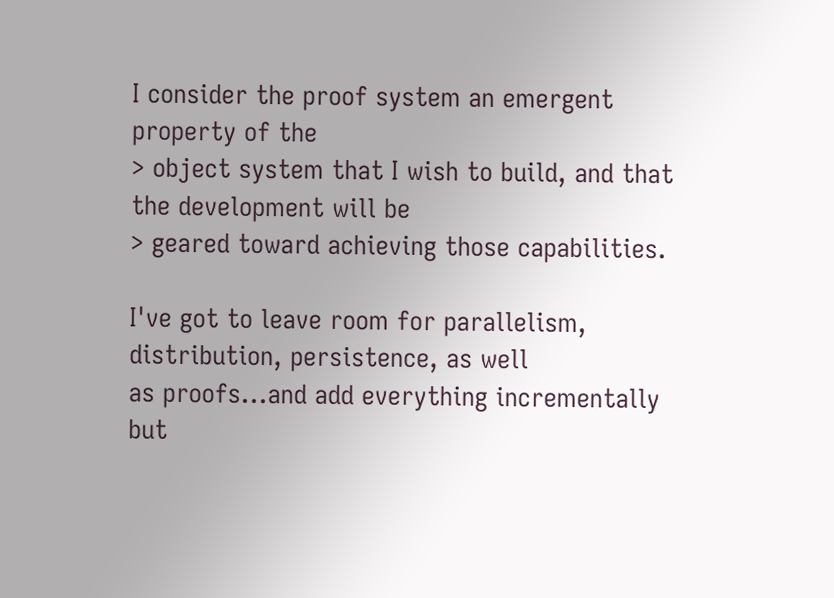I consider the proof system an emergent property of the
> object system that I wish to build, and that the development will be
> geared toward achieving those capabilities.

I've got to leave room for parallelism, distribution, persistence, as well
as proofs...and add everything incrementally but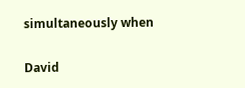simultaneously when

David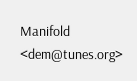Manifold <dem@tunes.org>